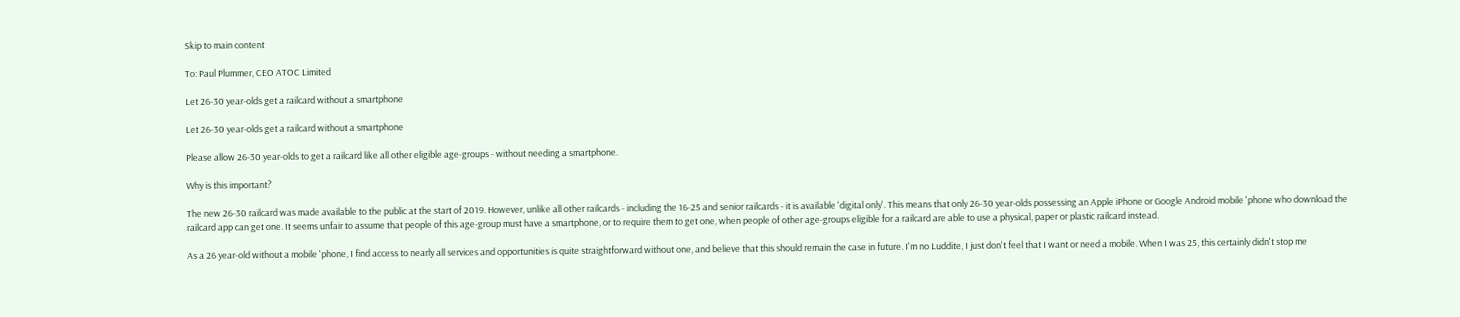Skip to main content

To: Paul Plummer, CEO ATOC Limited

Let 26-30 year-olds get a railcard without a smartphone

Let 26-30 year-olds get a railcard without a smartphone

Please allow 26-30 year-olds to get a railcard like all other eligible age-groups - without needing a smartphone.

Why is this important?

The new 26-30 railcard was made available to the public at the start of 2019. However, unlike all other railcards - including the 16-25 and senior railcards - it is available 'digital only'. This means that only 26-30 year-olds possessing an Apple iPhone or Google Android mobile 'phone who download the railcard app can get one. It seems unfair to assume that people of this age-group must have a smartphone, or to require them to get one, when people of other age-groups eligible for a railcard are able to use a physical, paper or plastic railcard instead.

As a 26 year-old without a mobile 'phone, I find access to nearly all services and opportunities is quite straightforward without one, and believe that this should remain the case in future. I'm no Luddite, I just don't feel that I want or need a mobile. When I was 25, this certainly didn't stop me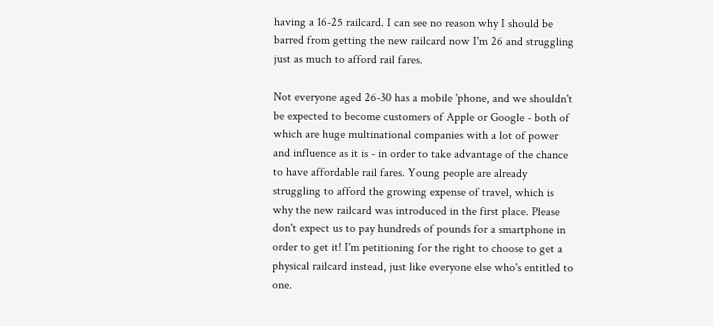having a 16-25 railcard. I can see no reason why I should be barred from getting the new railcard now I'm 26 and struggling just as much to afford rail fares.

Not everyone aged 26-30 has a mobile 'phone, and we shouldn't be expected to become customers of Apple or Google - both of which are huge multinational companies with a lot of power and influence as it is - in order to take advantage of the chance to have affordable rail fares. Young people are already struggling to afford the growing expense of travel, which is why the new railcard was introduced in the first place. Please don't expect us to pay hundreds of pounds for a smartphone in order to get it! I'm petitioning for the right to choose to get a physical railcard instead, just like everyone else who's entitled to one.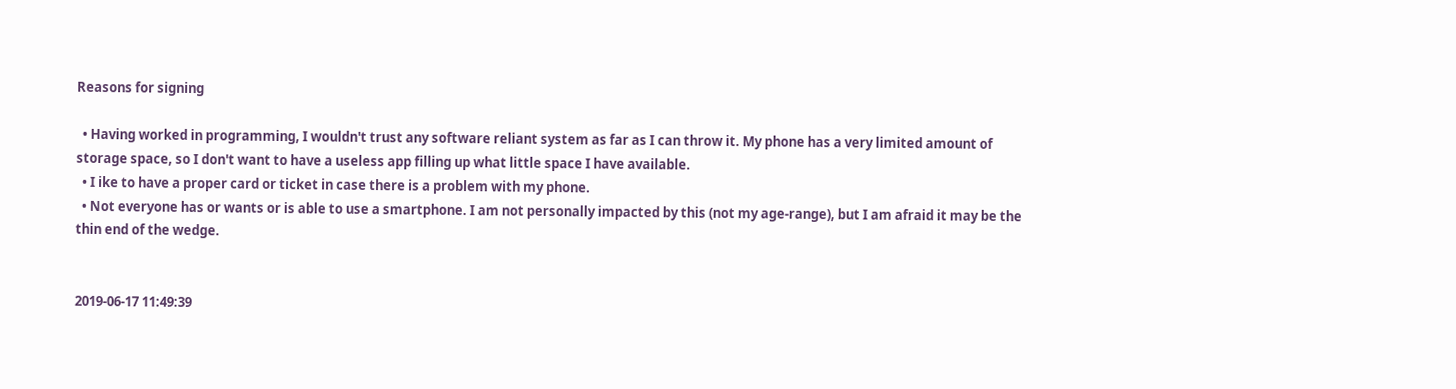Reasons for signing

  • Having worked in programming, I wouldn't trust any software reliant system as far as I can throw it. My phone has a very limited amount of storage space, so I don't want to have a useless app filling up what little space I have available.
  • I ike to have a proper card or ticket in case there is a problem with my phone.
  • Not everyone has or wants or is able to use a smartphone. I am not personally impacted by this (not my age-range), but I am afraid it may be the thin end of the wedge.


2019-06-17 11:49:39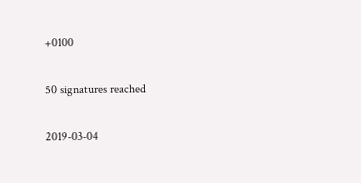+0100

50 signatures reached

2019-03-04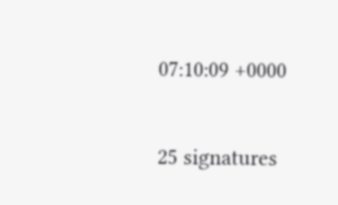07:10:09 +0000

25 signatures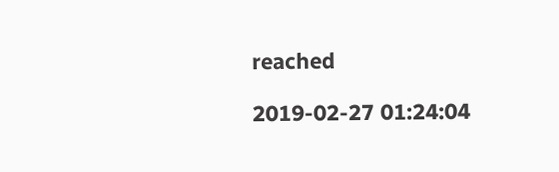reached

2019-02-27 01:24:04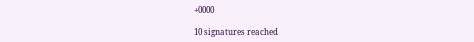+0000

10 signatures reached